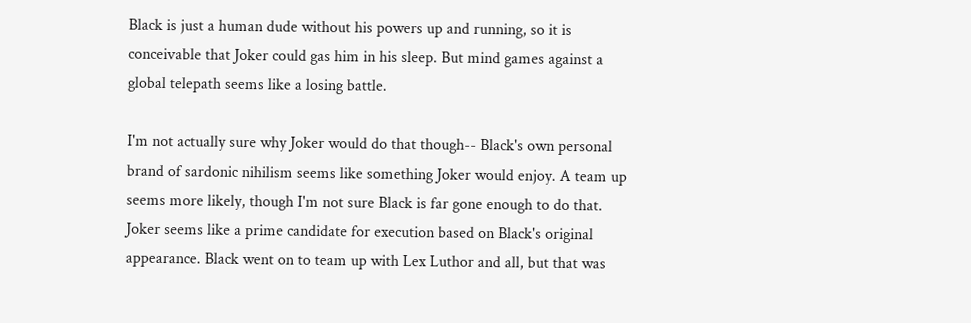Black is just a human dude without his powers up and running, so it is conceivable that Joker could gas him in his sleep. But mind games against a global telepath seems like a losing battle.

I'm not actually sure why Joker would do that though-- Black's own personal brand of sardonic nihilism seems like something Joker would enjoy. A team up seems more likely, though I'm not sure Black is far gone enough to do that. Joker seems like a prime candidate for execution based on Black's original appearance. Black went on to team up with Lex Luthor and all, but that was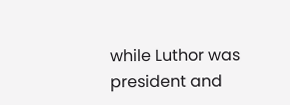while Luthor was president and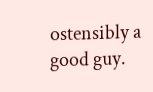ostensibly a good guy.